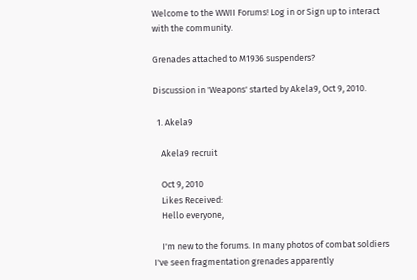Welcome to the WWII Forums! Log in or Sign up to interact with the community.

Grenades attached to M1936 suspenders?

Discussion in 'Weapons' started by Akela9, Oct 9, 2010.

  1. Akela9

    Akela9 recruit

    Oct 9, 2010
    Likes Received:
    Hello everyone,

    I'm new to the forums. In many photos of combat soldiers I've seen fragmentation grenades apparently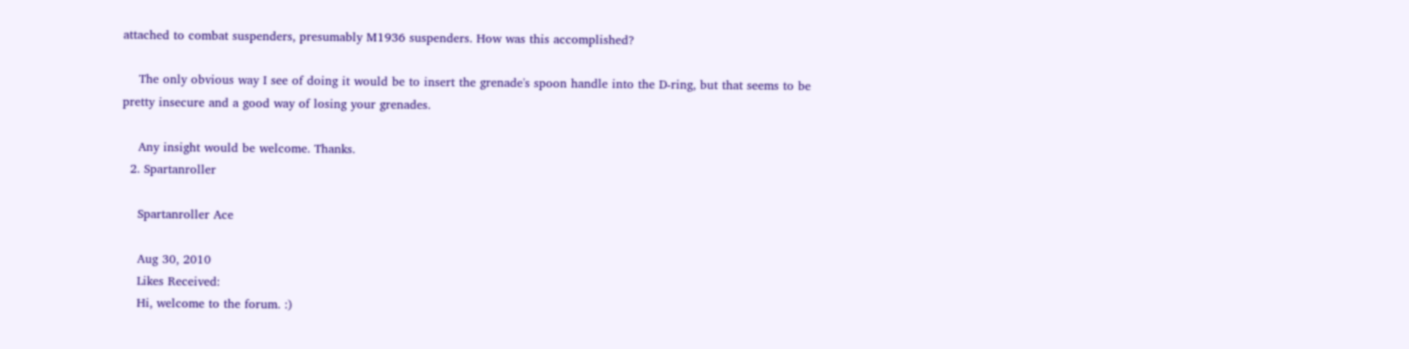attached to combat suspenders, presumably M1936 suspenders. How was this accomplished?

    The only obvious way I see of doing it would be to insert the grenade's spoon handle into the D-ring, but that seems to be pretty insecure and a good way of losing your grenades.

    Any insight would be welcome. Thanks.
  2. Spartanroller

    Spartanroller Ace

    Aug 30, 2010
    Likes Received:
    Hi, welcome to the forum. :)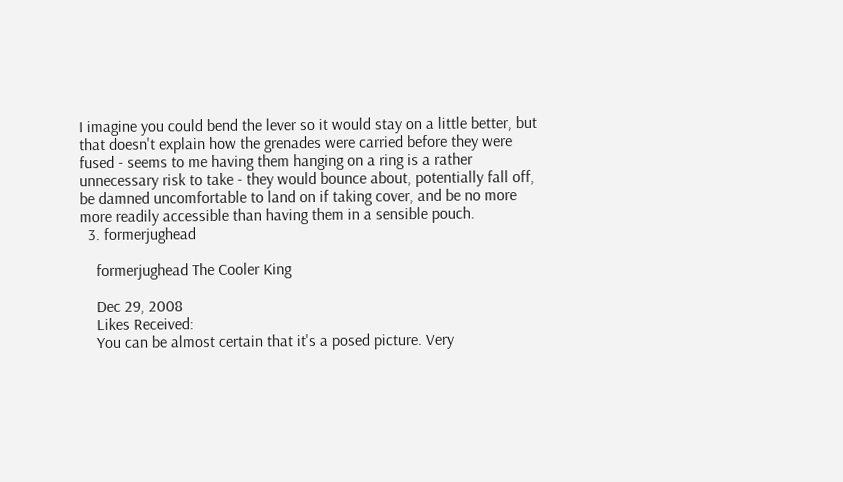I imagine you could bend the lever so it would stay on a little better, but that doesn't explain how the grenades were carried before they were fused - seems to me having them hanging on a ring is a rather unnecessary risk to take - they would bounce about, potentially fall off, be damned uncomfortable to land on if taking cover, and be no more more readily accessible than having them in a sensible pouch.
  3. formerjughead

    formerjughead The Cooler King

    Dec 29, 2008
    Likes Received:
    You can be almost certain that it's a posed picture. Very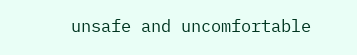unsafe and uncomfortable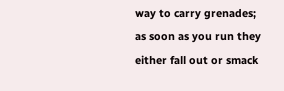way to carry grenades; as soon as you run they either fall out or smack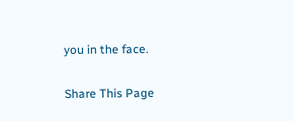you in the face.

Share This Page